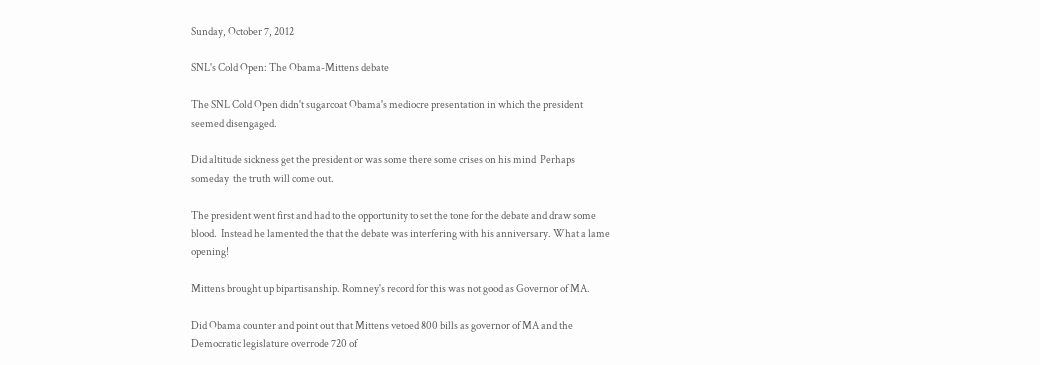Sunday, October 7, 2012

SNL's Cold Open: The Obama-Mittens debate

The SNL Cold Open didn't sugarcoat Obama's mediocre presentation in which the president seemed disengaged.

Did altitude sickness get the president or was some there some crises on his mind  Perhaps  someday  the truth will come out.

The president went first and had to the opportunity to set the tone for the debate and draw some blood.  Instead he lamented the that the debate was interfering with his anniversary. What a lame opening!

Mittens brought up bipartisanship. Romney's record for this was not good as Governor of MA.

Did Obama counter and point out that Mittens vetoed 800 bills as governor of MA and the Democratic legislature overrode 720 of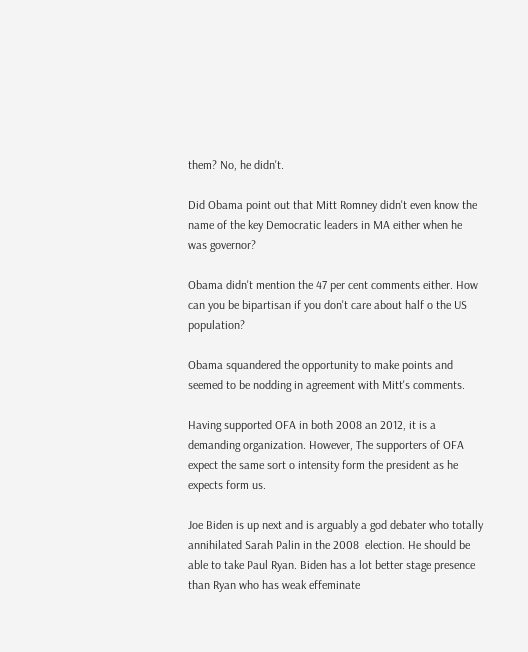them? No, he didn't.

Did Obama point out that Mitt Romney didn't even know the name of the key Democratic leaders in MA either when he was governor?

Obama didn't mention the 47 per cent comments either. How can you be bipartisan if you don't care about half o the US population?

Obama squandered the opportunity to make points and seemed to be nodding in agreement with Mitt's comments.

Having supported OFA in both 2008 an 2012, it is a demanding organization. However, The supporters of OFA expect the same sort o intensity form the president as he expects form us.

Joe Biden is up next and is arguably a god debater who totally annihilated Sarah Palin in the 2008  election. He should be able to take Paul Ryan. Biden has a lot better stage presence than Ryan who has weak effeminate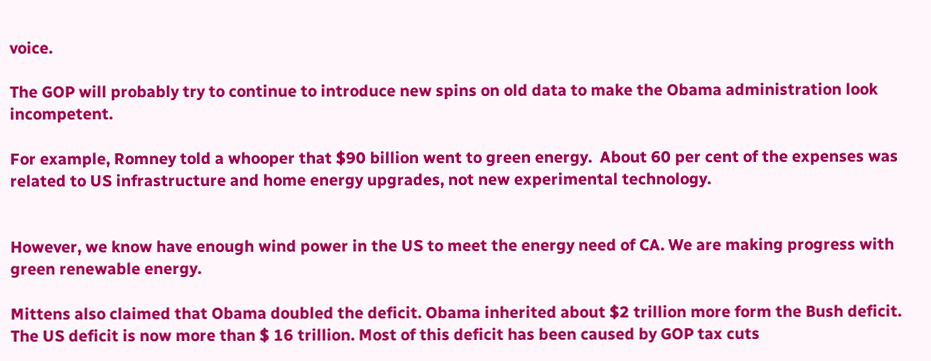voice.

The GOP will probably try to continue to introduce new spins on old data to make the Obama administration look incompetent.

For example, Romney told a whooper that $90 billion went to green energy.  About 60 per cent of the expenses was related to US infrastructure and home energy upgrades, not new experimental technology.


However, we know have enough wind power in the US to meet the energy need of CA. We are making progress with green renewable energy.

Mittens also claimed that Obama doubled the deficit. Obama inherited about $2 trillion more form the Bush deficit. The US deficit is now more than $ 16 trillion. Most of this deficit has been caused by GOP tax cuts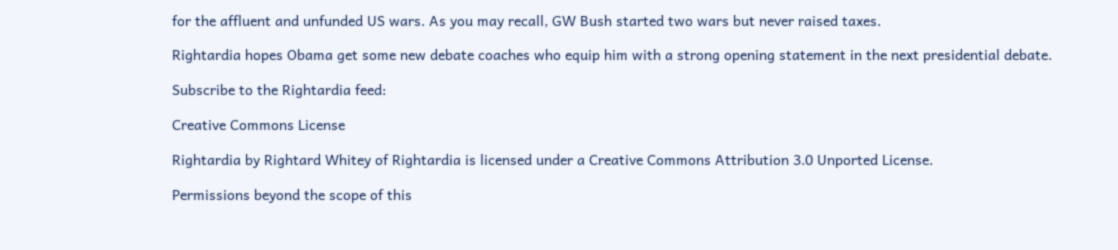for the affluent and unfunded US wars. As you may recall, GW Bush started two wars but never raised taxes.

Rightardia hopes Obama get some new debate coaches who equip him with a strong opening statement in the next presidential debate.

Subscribe to the Rightardia feed:

Creative Commons License

Rightardia by Rightard Whitey of Rightardia is licensed under a Creative Commons Attribution 3.0 Unported License.

Permissions beyond the scope of this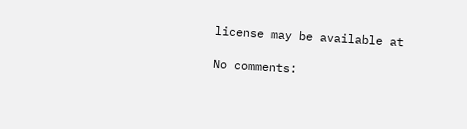license may be available at

No comments: